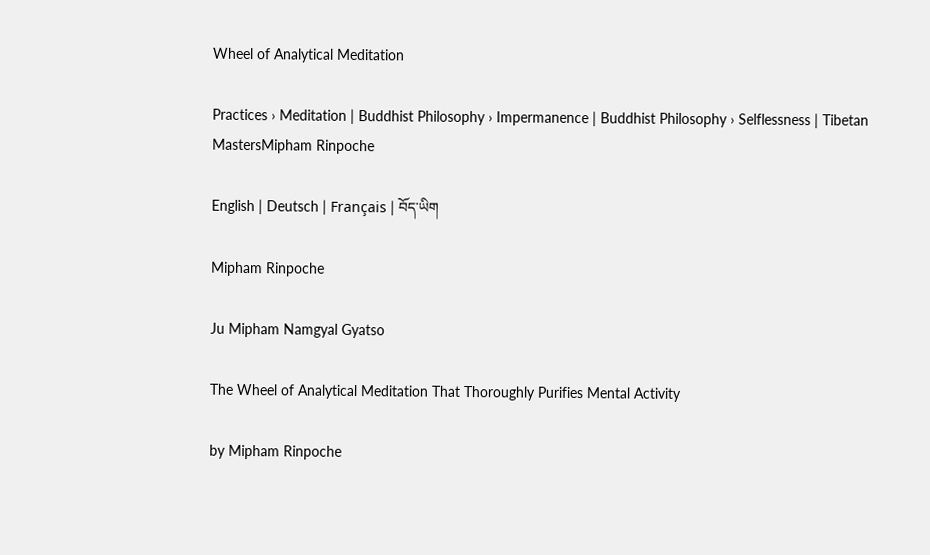Wheel of Analytical Meditation

Practices › Meditation | Buddhist Philosophy › Impermanence | Buddhist Philosophy › Selflessness | Tibetan MastersMipham Rinpoche

English | Deutsch | Français | བོད་ཡིག

Mipham Rinpoche

Ju Mipham Namgyal Gyatso

The Wheel of Analytical Meditation That Thoroughly Purifies Mental Activity

by Mipham Rinpoche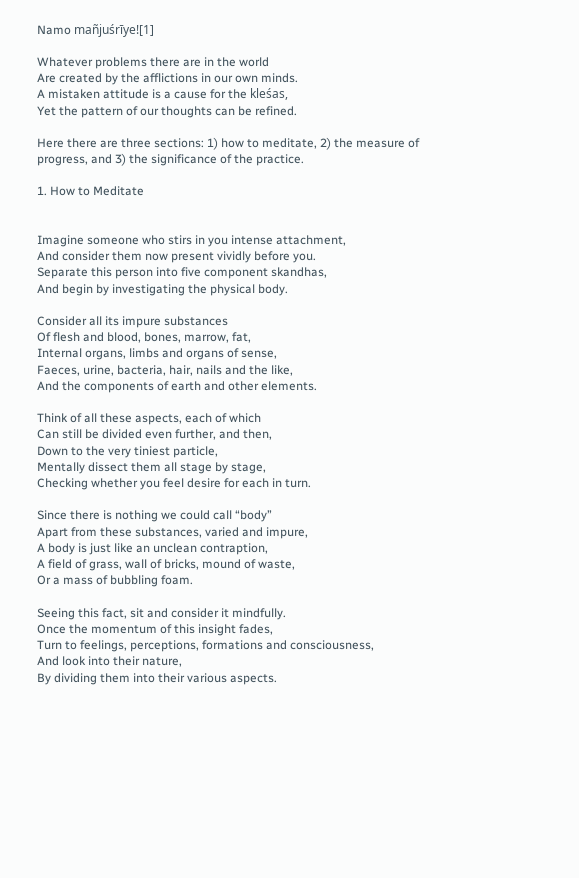Namo mañjuśrīye![1]

Whatever problems there are in the world
Are created by the afflictions in our own minds.
A mistaken attitude is a cause for the kleśas,
Yet the pattern of our thoughts can be refined.

Here there are three sections: 1) how to meditate, 2) the measure of progress, and 3) the significance of the practice.

1. How to Meditate


Imagine someone who stirs in you intense attachment,
And consider them now present vividly before you.
Separate this person into five component skandhas,
And begin by investigating the physical body.

Consider all its impure substances
Of flesh and blood, bones, marrow, fat,
Internal organs, limbs and organs of sense,
Faeces, urine, bacteria, hair, nails and the like,
And the components of earth and other elements.

Think of all these aspects, each of which
Can still be divided even further, and then,
Down to the very tiniest particle,
Mentally dissect them all stage by stage,
Checking whether you feel desire for each in turn.

Since there is nothing we could call “body”
Apart from these substances, varied and impure,
A body is just like an unclean contraption,
A field of grass, wall of bricks, mound of waste,
Or a mass of bubbling foam.

Seeing this fact, sit and consider it mindfully.
Once the momentum of this insight fades,
Turn to feelings, perceptions, formations and consciousness,
And look into their nature,
By dividing them into their various aspects.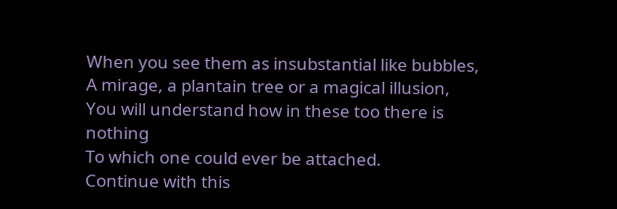When you see them as insubstantial like bubbles,
A mirage, a plantain tree or a magical illusion,
You will understand how in these too there is nothing
To which one could ever be attached.
Continue with this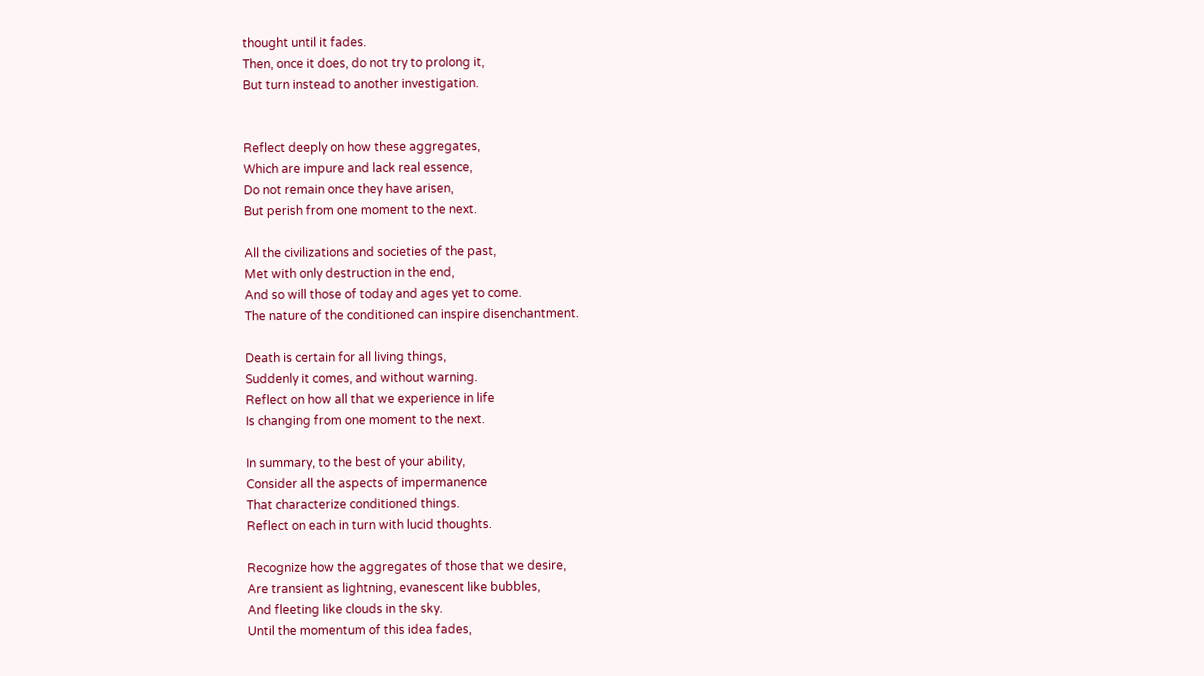thought until it fades.
Then, once it does, do not try to prolong it,
But turn instead to another investigation.


Reflect deeply on how these aggregates,
Which are impure and lack real essence,
Do not remain once they have arisen,
But perish from one moment to the next.

All the civilizations and societies of the past,
Met with only destruction in the end,
And so will those of today and ages yet to come.
The nature of the conditioned can inspire disenchantment.

Death is certain for all living things,
Suddenly it comes, and without warning.
Reflect on how all that we experience in life
Is changing from one moment to the next.

In summary, to the best of your ability,
Consider all the aspects of impermanence
That characterize conditioned things.
Reflect on each in turn with lucid thoughts.

Recognize how the aggregates of those that we desire,
Are transient as lightning, evanescent like bubbles,
And fleeting like clouds in the sky.
Until the momentum of this idea fades,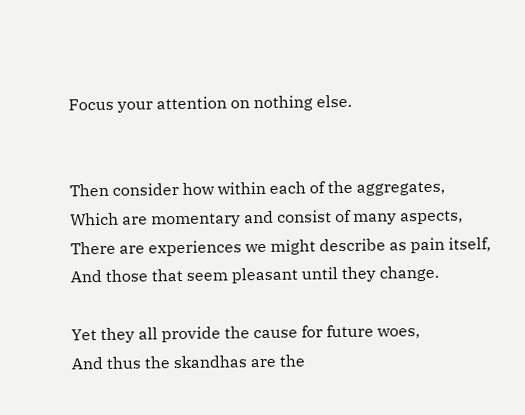Focus your attention on nothing else.


Then consider how within each of the aggregates,
Which are momentary and consist of many aspects,
There are experiences we might describe as pain itself,
And those that seem pleasant until they change.

Yet they all provide the cause for future woes,
And thus the skandhas are the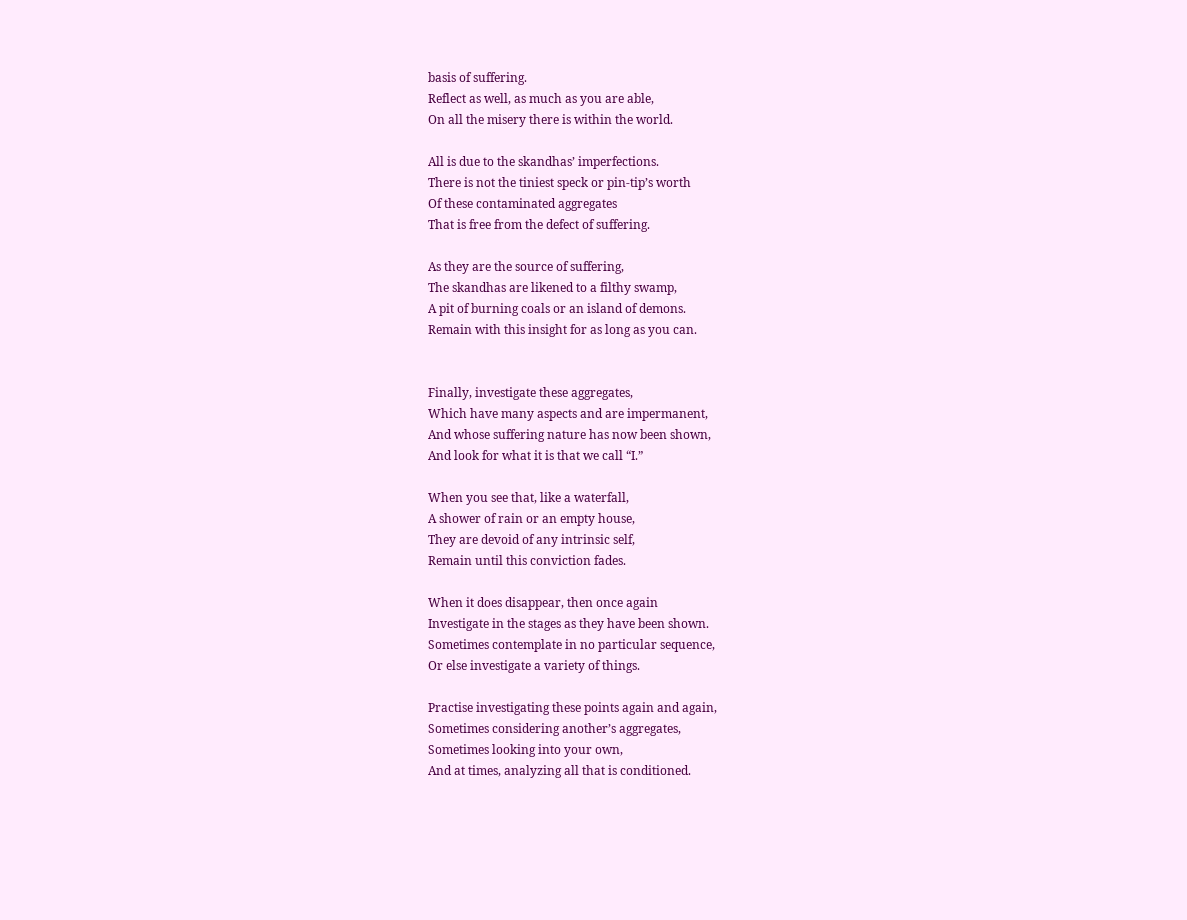basis of suffering.
Reflect as well, as much as you are able,
On all the misery there is within the world.

All is due to the skandhas’ imperfections.
There is not the tiniest speck or pin-tip’s worth
Of these contaminated aggregates
That is free from the defect of suffering.

As they are the source of suffering,
The skandhas are likened to a filthy swamp,
A pit of burning coals or an island of demons.
Remain with this insight for as long as you can.


Finally, investigate these aggregates,
Which have many aspects and are impermanent,
And whose suffering nature has now been shown,
And look for what it is that we call “I.”

When you see that, like a waterfall,
A shower of rain or an empty house,
They are devoid of any intrinsic self,
Remain until this conviction fades.

When it does disappear, then once again
Investigate in the stages as they have been shown.
Sometimes contemplate in no particular sequence,
Or else investigate a variety of things.

Practise investigating these points again and again,
Sometimes considering another’s aggregates,
Sometimes looking into your own,
And at times, analyzing all that is conditioned.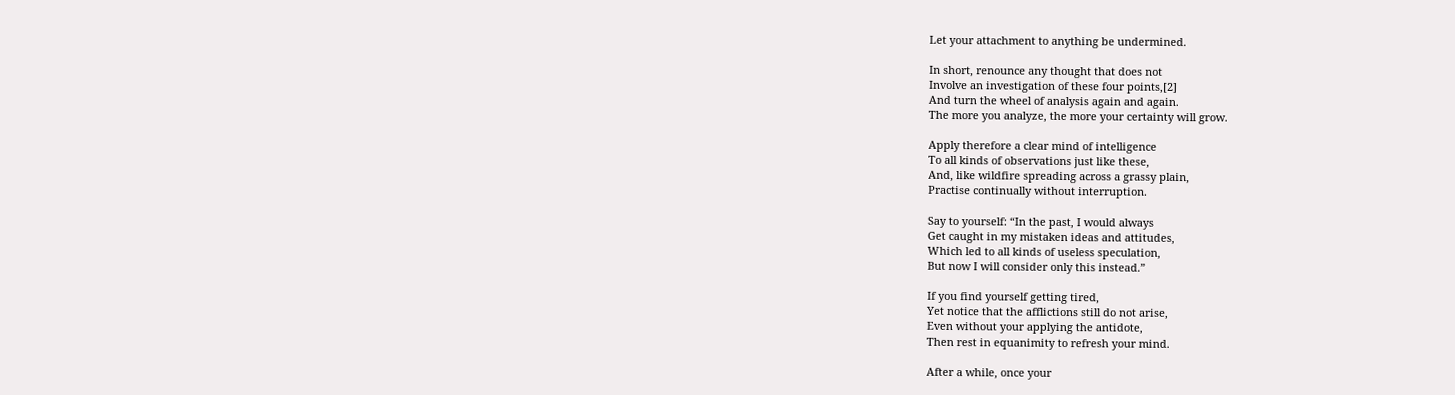Let your attachment to anything be undermined.

In short, renounce any thought that does not
Involve an investigation of these four points,[2]
And turn the wheel of analysis again and again.
The more you analyze, the more your certainty will grow.

Apply therefore a clear mind of intelligence
To all kinds of observations just like these,
And, like wildfire spreading across a grassy plain,
Practise continually without interruption.

Say to yourself: “In the past, I would always
Get caught in my mistaken ideas and attitudes,
Which led to all kinds of useless speculation,
But now I will consider only this instead.”

If you find yourself getting tired,
Yet notice that the afflictions still do not arise,
Even without your applying the antidote,
Then rest in equanimity to refresh your mind.

After a while, once your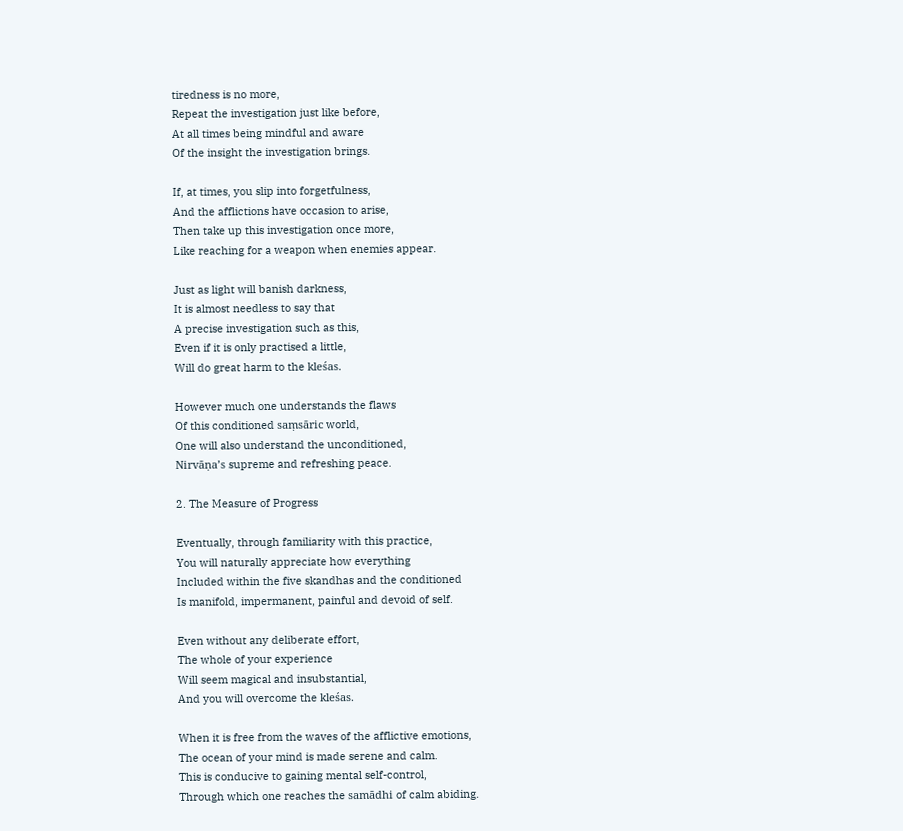tiredness is no more,
Repeat the investigation just like before,
At all times being mindful and aware
Of the insight the investigation brings.

If, at times, you slip into forgetfulness,
And the afflictions have occasion to arise,
Then take up this investigation once more,
Like reaching for a weapon when enemies appear.

Just as light will banish darkness,
It is almost needless to say that
A precise investigation such as this,
Even if it is only practised a little,
Will do great harm to the kleśas.

However much one understands the flaws
Of this conditioned saṃsāric world,
One will also understand the unconditioned,
Nirvāṇa’s supreme and refreshing peace.

2. The Measure of Progress

Eventually, through familiarity with this practice,
You will naturally appreciate how everything
Included within the five skandhas and the conditioned
Is manifold, impermanent, painful and devoid of self.

Even without any deliberate effort,
The whole of your experience
Will seem magical and insubstantial,
And you will overcome the kleśas.

When it is free from the waves of the afflictive emotions,
The ocean of your mind is made serene and calm.
This is conducive to gaining mental self-control,
Through which one reaches the samādhi of calm abiding.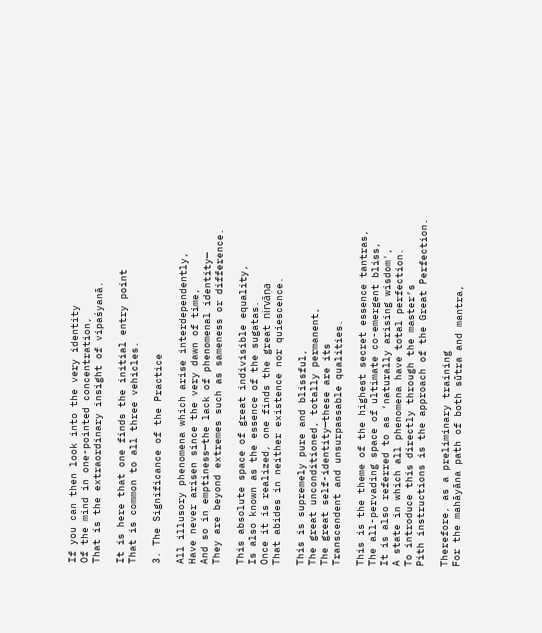If you can then look into the very identity
Of the mind in one-pointed concentration,
That is the extraordinary insight of vipaśyanā.

It is here that one finds the initial entry point
That is common to all three vehicles.

3. The Significance of the Practice

All illusory phenomena which arise interdependently,
Have never arisen since the very dawn of time,
And so in emptiness—the lack of phenomenal identity—
They are beyond extremes such as sameness or difference.

This absolute space of great indivisible equality,
Is also known as the essence of the sugatas.
Once it is realized, one finds the great nirvāṇa
That abides in neither existence nor quiescence.

This is supremely pure and blissful,
The great unconditioned, totally permanent,
The great self-identity—these are its
Transcendent and unsurpassable qualities.

This is the theme of the highest secret essence tantras,
The all-pervading space of ultimate co-emergent bliss,
It is also referred to as ‘naturally arising wisdom',
A state in which all phenomena have total perfection.
To introduce this directly through the master’s
Pith instructions is the approach of the Great Perfection.

Therefore, as a preliminary training
For the mahāyāna path of both sūtra and mantra,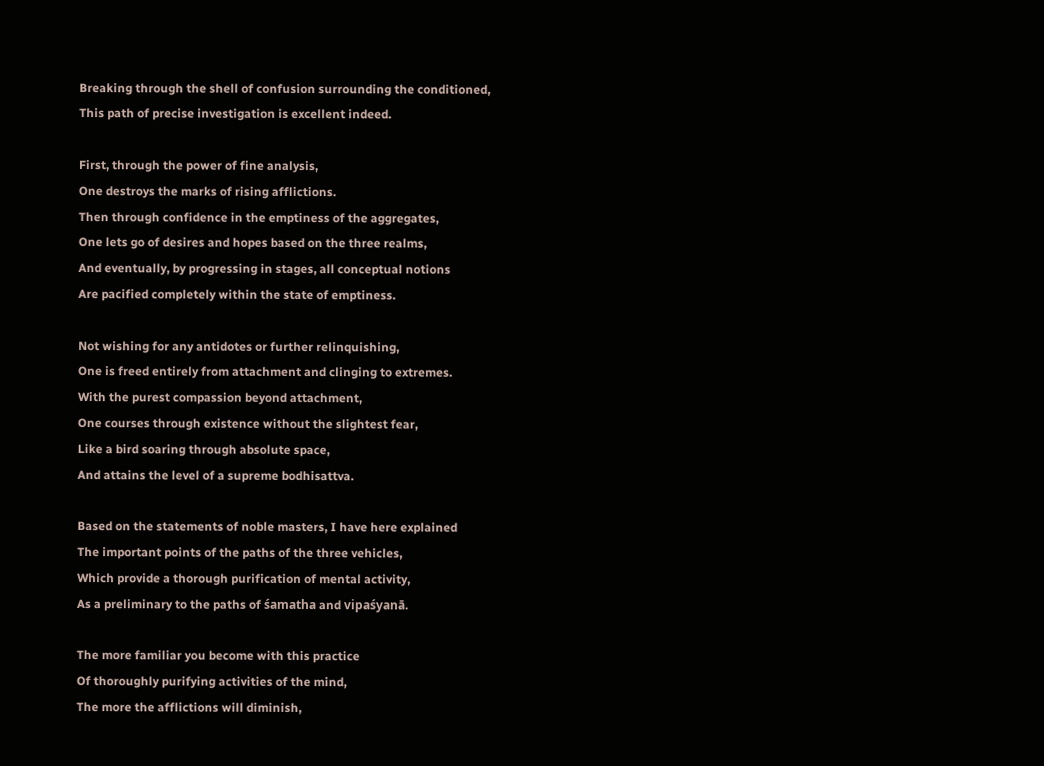Breaking through the shell of confusion surrounding the conditioned,
This path of precise investigation is excellent indeed.

First, through the power of fine analysis,
One destroys the marks of rising afflictions.
Then through confidence in the emptiness of the aggregates,
One lets go of desires and hopes based on the three realms,
And eventually, by progressing in stages, all conceptual notions
Are pacified completely within the state of emptiness.

Not wishing for any antidotes or further relinquishing,
One is freed entirely from attachment and clinging to extremes.
With the purest compassion beyond attachment,
One courses through existence without the slightest fear,
Like a bird soaring through absolute space,
And attains the level of a supreme bodhisattva.

Based on the statements of noble masters, I have here explained
The important points of the paths of the three vehicles,
Which provide a thorough purification of mental activity,
As a preliminary to the paths of śamatha and vipaśyanā.

The more familiar you become with this practice
Of thoroughly purifying activities of the mind,
The more the afflictions will diminish,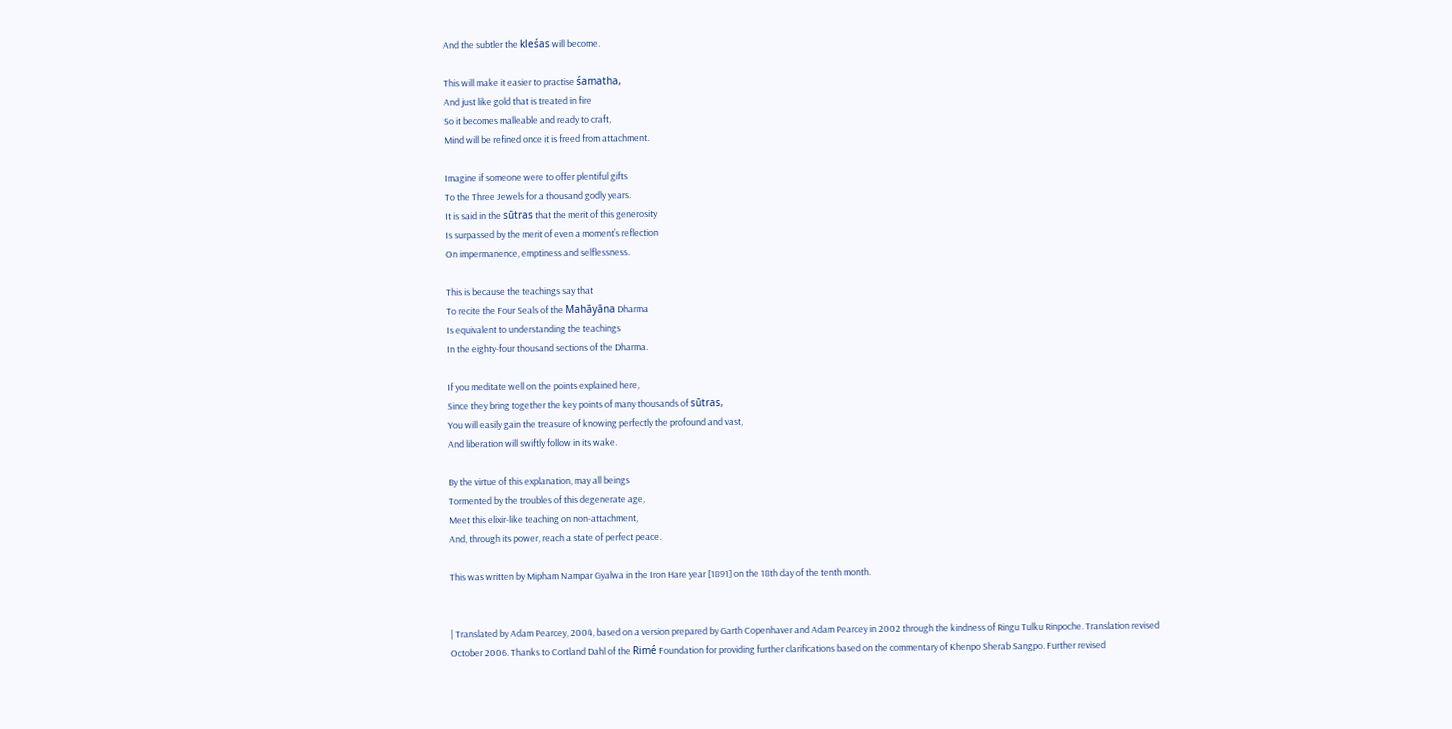And the subtler the kleśas will become.

This will make it easier to practise śamatha,
And just like gold that is treated in fire
So it becomes malleable and ready to craft,
Mind will be refined once it is freed from attachment.

Imagine if someone were to offer plentiful gifts
To the Three Jewels for a thousand godly years.
It is said in the sūtras that the merit of this generosity
Is surpassed by the merit of even a moment’s reflection
On impermanence, emptiness and selflessness.

This is because the teachings say that
To recite the Four Seals of the Mahāyāna Dharma
Is equivalent to understanding the teachings
In the eighty-four thousand sections of the Dharma.

If you meditate well on the points explained here,
Since they bring together the key points of many thousands of sūtras,
You will easily gain the treasure of knowing perfectly the profound and vast,
And liberation will swiftly follow in its wake.

By the virtue of this explanation, may all beings
Tormented by the troubles of this degenerate age,
Meet this elixir-like teaching on non-attachment,
And, through its power, reach a state of perfect peace.

This was written by Mipham Nampar Gyalwa in the Iron Hare year [1891] on the 18th day of the tenth month.


| Translated by Adam Pearcey, 2004, based on a version prepared by Garth Copenhaver and Adam Pearcey in 2002 through the kindness of Ringu Tulku Rinpoche. Translation revised October 2006. Thanks to Cortland Dahl of the Rimé Foundation for providing further clarifications based on the commentary of Khenpo Sherab Sangpo. Further revised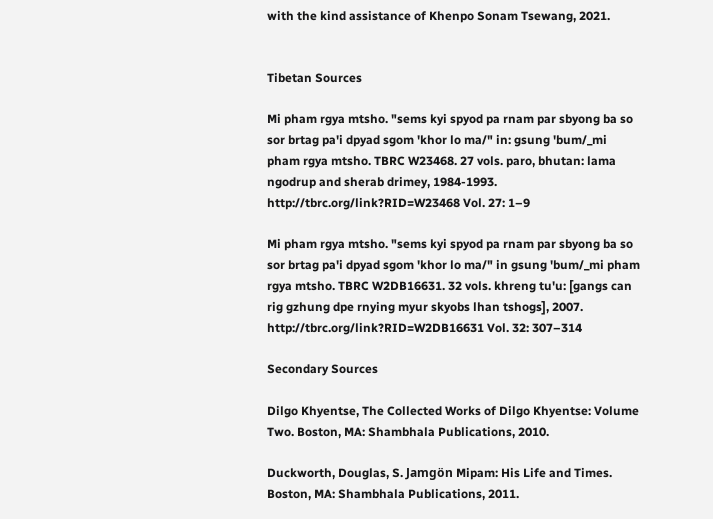with the kind assistance of Khenpo Sonam Tsewang, 2021.


Tibetan Sources

Mi pham rgya mtsho. "sems kyi spyod pa rnam par sbyong ba so sor brtag pa'i dpyad sgom 'khor lo ma/" in: gsung 'bum/_mi pham rgya mtsho. TBRC W23468. 27 vols. paro, bhutan: lama ngodrup and sherab drimey, 1984-1993. http://tbrc.org/link?RID=W23468 Vol. 27: 1–9

Mi pham rgya mtsho. "sems kyi spyod pa rnam par sbyong ba so sor brtag pa'i dpyad sgom 'khor lo ma/" in gsung 'bum/_mi pham rgya mtsho. TBRC W2DB16631. 32 vols. khreng tu'u: [gangs can rig gzhung dpe rnying myur skyobs lhan tshogs], 2007. http://tbrc.org/link?RID=W2DB16631 Vol. 32: 307–314

Secondary Sources

Dilgo Khyentse, The Collected Works of Dilgo Khyentse: Volume Two. Boston, MA: Shambhala Publications, 2010.

Duckworth, Douglas, S. Jamgön Mipam: His Life and Times. Boston, MA: Shambhala Publications, 2011.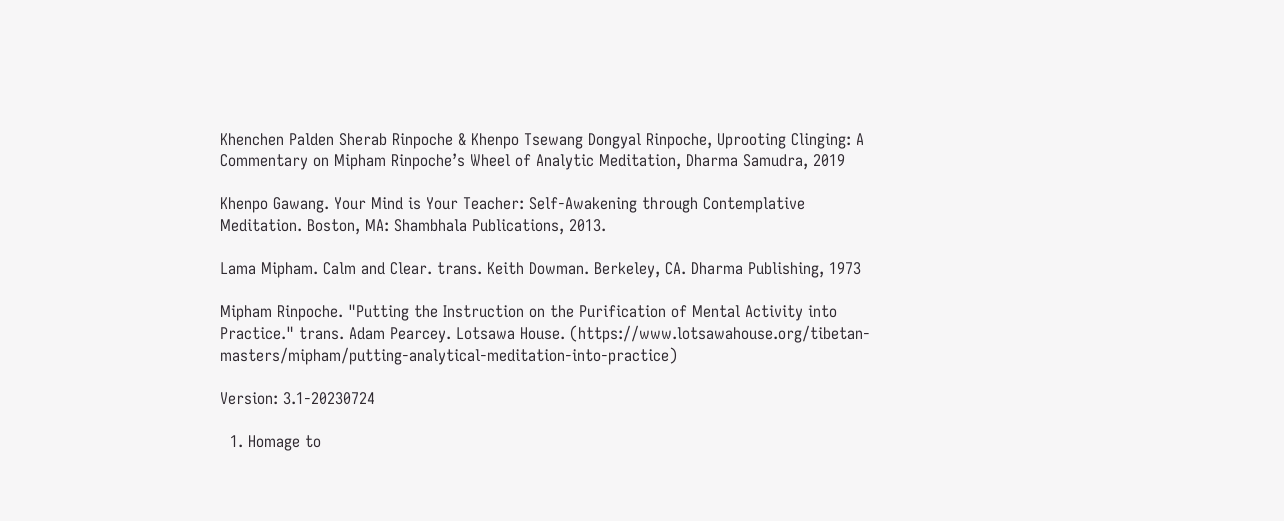Khenchen Palden Sherab Rinpoche & Khenpo Tsewang Dongyal Rinpoche, Uprooting Clinging: A Commentary on Mipham Rinpoche’s Wheel of Analytic Meditation, Dharma Samudra, 2019

Khenpo Gawang. Your Mind is Your Teacher: Self-Awakening through Contemplative Meditation. Boston, MA: Shambhala Publications, 2013.

Lama Mipham. Calm and Clear. trans. Keith Dowman. Berkeley, CA. Dharma Publishing, 1973

Mipham Rinpoche. "Putting the Instruction on the Purification of Mental Activity into Practice." trans. Adam Pearcey. Lotsawa House. (https://www.lotsawahouse.org/tibetan-masters/mipham/putting-analytical-meditation-into-practice)

Version: 3.1-20230724

  1. Homage to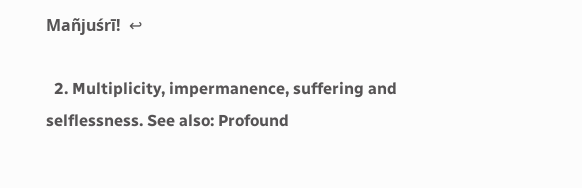Mañjuśrī!  ↩

  2. Multiplicity, impermanence, suffering and selflessness. See also: Profound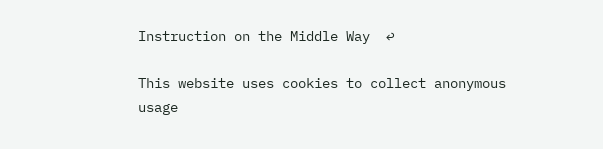Instruction on the Middle Way  ↩

This website uses cookies to collect anonymous usage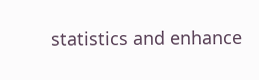statistics and enhance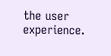the user experience.